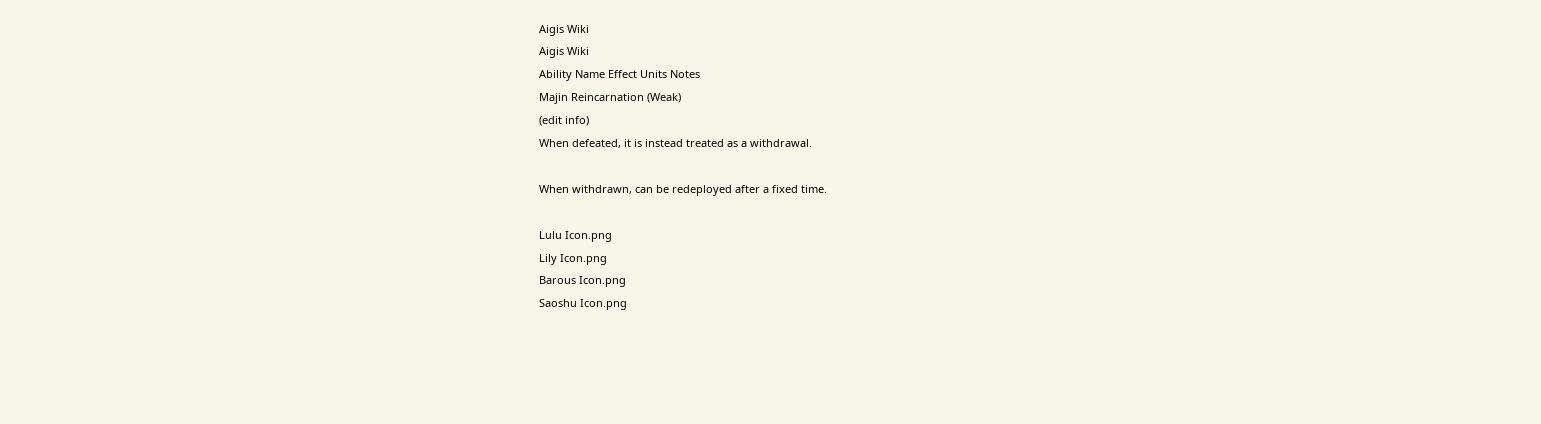Aigis Wiki
Aigis Wiki
Ability Name Effect Units Notes
Majin Reincarnation (Weak)
(edit info)
When defeated, it is instead treated as a withdrawal.

When withdrawn, can be redeployed after a fixed time.

Lulu Icon.png
Lily Icon.png
Barous Icon.png
Saoshu Icon.png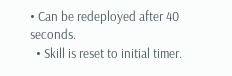• Can be redeployed after 40 seconds.
  • Skill is reset to initial timer.